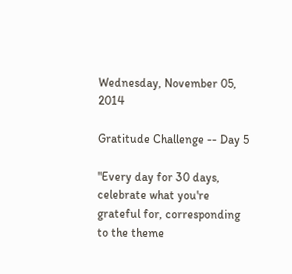Wednesday, November 05, 2014

Gratitude Challenge -- Day 5

"Every day for 30 days, celebrate what you're grateful for, corresponding to the theme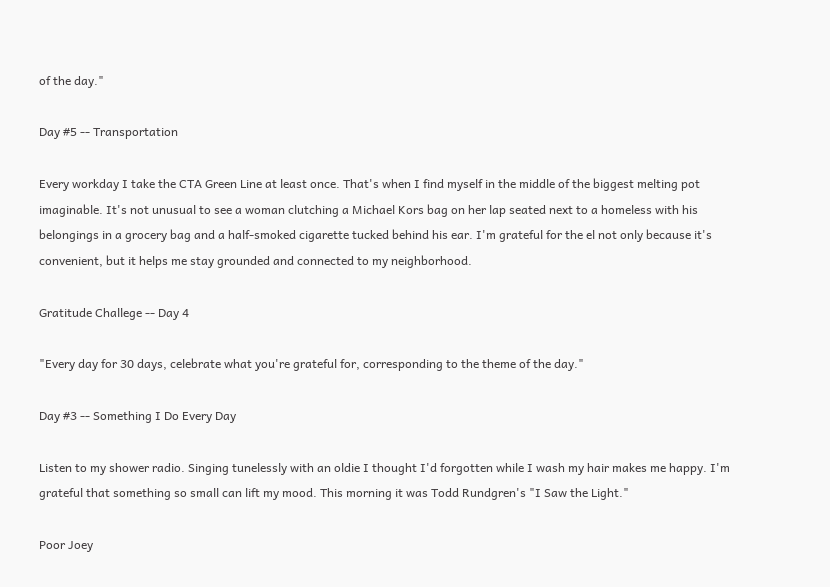of the day."

Day #5 -- Transportation

Every workday I take the CTA Green Line at least once. That's when I find myself in the middle of the biggest melting pot imaginable. It's not unusual to see a woman clutching a Michael Kors bag on her lap seated next to a homeless with his belongings in a grocery bag and a half-smoked cigarette tucked behind his ear. I'm grateful for the el not only because it's convenient, but it helps me stay grounded and connected to my neighborhood.

Gratitude Challege -- Day 4

"Every day for 30 days, celebrate what you're grateful for, corresponding to the theme of the day."

Day #3 -- Something I Do Every Day

Listen to my shower radio. Singing tunelessly with an oldie I thought I'd forgotten while I wash my hair makes me happy. I'm grateful that something so small can lift my mood. This morning it was Todd Rundgren's "I Saw the Light."

Poor Joey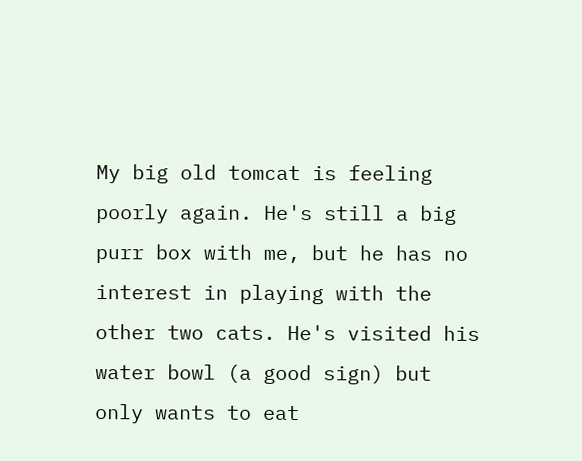My big old tomcat is feeling poorly again. He's still a big purr box with me, but he has no interest in playing with the other two cats. He's visited his water bowl (a good sign) but only wants to eat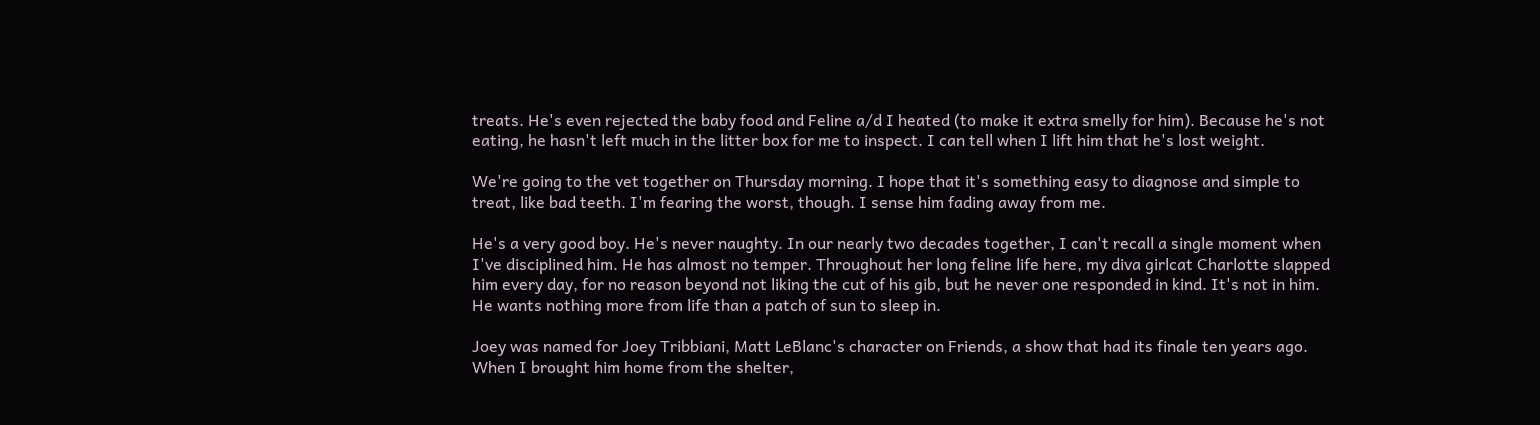treats. He's even rejected the baby food and Feline a/d I heated (to make it extra smelly for him). Because he's not eating, he hasn't left much in the litter box for me to inspect. I can tell when I lift him that he's lost weight.

We're going to the vet together on Thursday morning. I hope that it's something easy to diagnose and simple to treat, like bad teeth. I'm fearing the worst, though. I sense him fading away from me.

He's a very good boy. He's never naughty. In our nearly two decades together, I can't recall a single moment when I've disciplined him. He has almost no temper. Throughout her long feline life here, my diva girlcat Charlotte slapped him every day, for no reason beyond not liking the cut of his gib, but he never one responded in kind. It's not in him. He wants nothing more from life than a patch of sun to sleep in.

Joey was named for Joey Tribbiani, Matt LeBlanc's character on Friends, a show that had its finale ten years ago. When I brought him home from the shelter,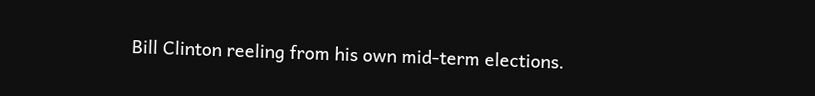Bill Clinton reeling from his own mid-term elections.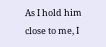As I hold him close to me, I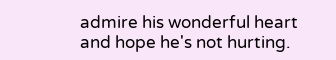admire his wonderful heart and hope he's not hurting.